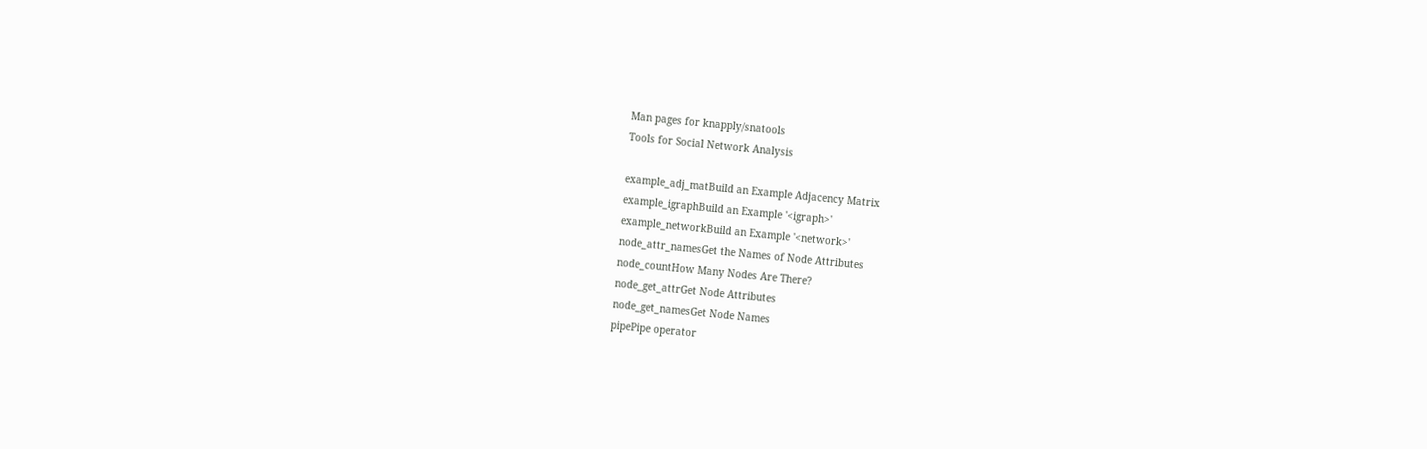Man pages for knapply/snatools
Tools for Social Network Analysis

example_adj_matBuild an Example Adjacency Matrix
example_igraphBuild an Example '<igraph>'
example_networkBuild an Example '<network>'
node_attr_namesGet the Names of Node Attributes
node_countHow Many Nodes Are There?
node_get_attrGet Node Attributes
node_get_namesGet Node Names
pipePipe operator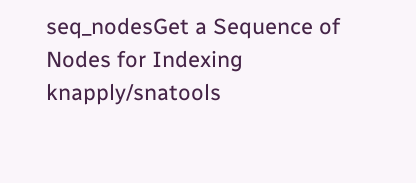seq_nodesGet a Sequence of Nodes for Indexing
knapply/snatools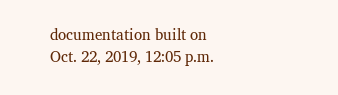documentation built on Oct. 22, 2019, 12:05 p.m.